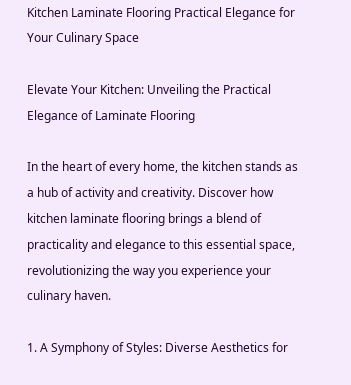Kitchen Laminate Flooring Practical Elegance for Your Culinary Space

Elevate Your Kitchen: Unveiling the Practical Elegance of Laminate Flooring

In the heart of every home, the kitchen stands as a hub of activity and creativity. Discover how kitchen laminate flooring brings a blend of practicality and elegance to this essential space, revolutionizing the way you experience your culinary haven.

1. A Symphony of Styles: Diverse Aesthetics for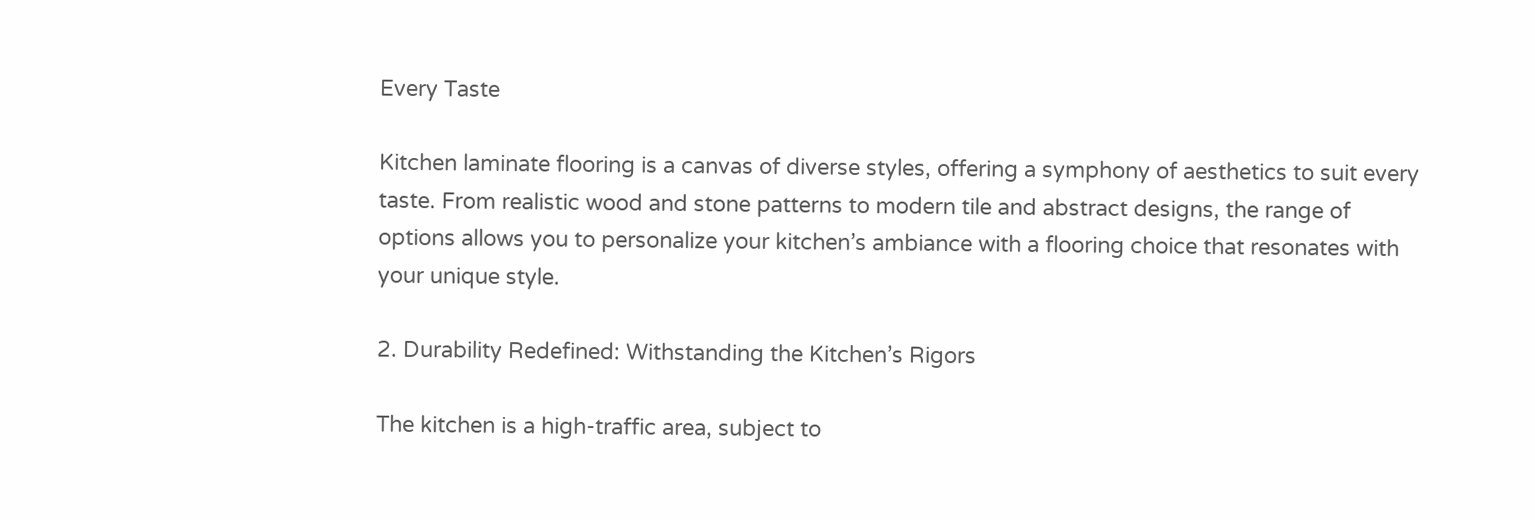Every Taste

Kitchen laminate flooring is a canvas of diverse styles, offering a symphony of aesthetics to suit every taste. From realistic wood and stone patterns to modern tile and abstract designs, the range of options allows you to personalize your kitchen’s ambiance with a flooring choice that resonates with your unique style.

2. Durability Redefined: Withstanding the Kitchen’s Rigors

The kitchen is a high-traffic area, subject to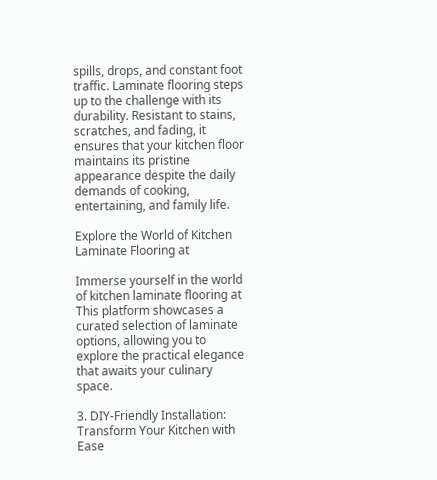spills, drops, and constant foot traffic. Laminate flooring steps up to the challenge with its durability. Resistant to stains, scratches, and fading, it ensures that your kitchen floor maintains its pristine appearance despite the daily demands of cooking, entertaining, and family life.

Explore the World of Kitchen Laminate Flooring at

Immerse yourself in the world of kitchen laminate flooring at This platform showcases a curated selection of laminate options, allowing you to explore the practical elegance that awaits your culinary space.

3. DIY-Friendly Installation: Transform Your Kitchen with Ease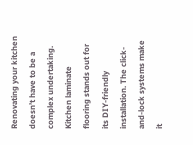Renovating your kitchen doesn’t have to be a complex undertaking. Kitchen laminate flooring stands out for its DIY-friendly installation. The click-and-lock systems make it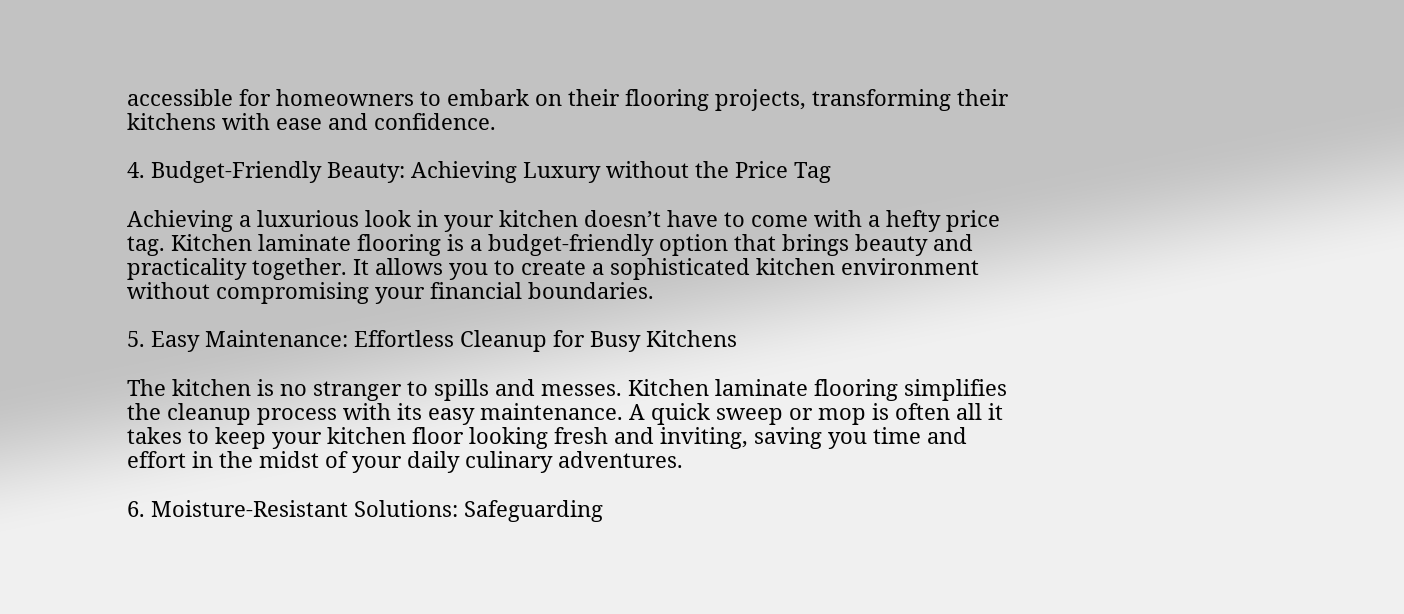accessible for homeowners to embark on their flooring projects, transforming their kitchens with ease and confidence.

4. Budget-Friendly Beauty: Achieving Luxury without the Price Tag

Achieving a luxurious look in your kitchen doesn’t have to come with a hefty price tag. Kitchen laminate flooring is a budget-friendly option that brings beauty and practicality together. It allows you to create a sophisticated kitchen environment without compromising your financial boundaries.

5. Easy Maintenance: Effortless Cleanup for Busy Kitchens

The kitchen is no stranger to spills and messes. Kitchen laminate flooring simplifies the cleanup process with its easy maintenance. A quick sweep or mop is often all it takes to keep your kitchen floor looking fresh and inviting, saving you time and effort in the midst of your daily culinary adventures.

6. Moisture-Resistant Solutions: Safeguarding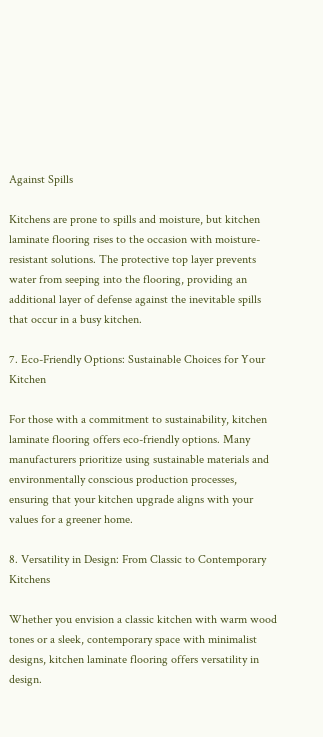Against Spills

Kitchens are prone to spills and moisture, but kitchen laminate flooring rises to the occasion with moisture-resistant solutions. The protective top layer prevents water from seeping into the flooring, providing an additional layer of defense against the inevitable spills that occur in a busy kitchen.

7. Eco-Friendly Options: Sustainable Choices for Your Kitchen

For those with a commitment to sustainability, kitchen laminate flooring offers eco-friendly options. Many manufacturers prioritize using sustainable materials and environmentally conscious production processes, ensuring that your kitchen upgrade aligns with your values for a greener home.

8. Versatility in Design: From Classic to Contemporary Kitchens

Whether you envision a classic kitchen with warm wood tones or a sleek, contemporary space with minimalist designs, kitchen laminate flooring offers versatility in design.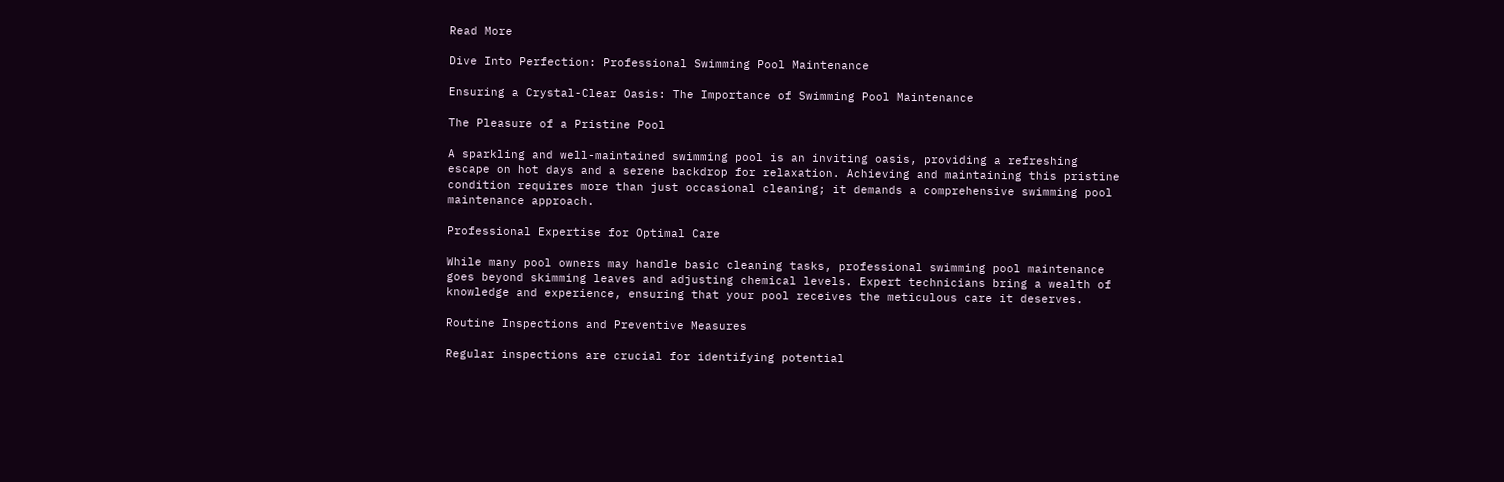Read More

Dive Into Perfection: Professional Swimming Pool Maintenance

Ensuring a Crystal-Clear Oasis: The Importance of Swimming Pool Maintenance

The Pleasure of a Pristine Pool

A sparkling and well-maintained swimming pool is an inviting oasis, providing a refreshing escape on hot days and a serene backdrop for relaxation. Achieving and maintaining this pristine condition requires more than just occasional cleaning; it demands a comprehensive swimming pool maintenance approach.

Professional Expertise for Optimal Care

While many pool owners may handle basic cleaning tasks, professional swimming pool maintenance goes beyond skimming leaves and adjusting chemical levels. Expert technicians bring a wealth of knowledge and experience, ensuring that your pool receives the meticulous care it deserves.

Routine Inspections and Preventive Measures

Regular inspections are crucial for identifying potential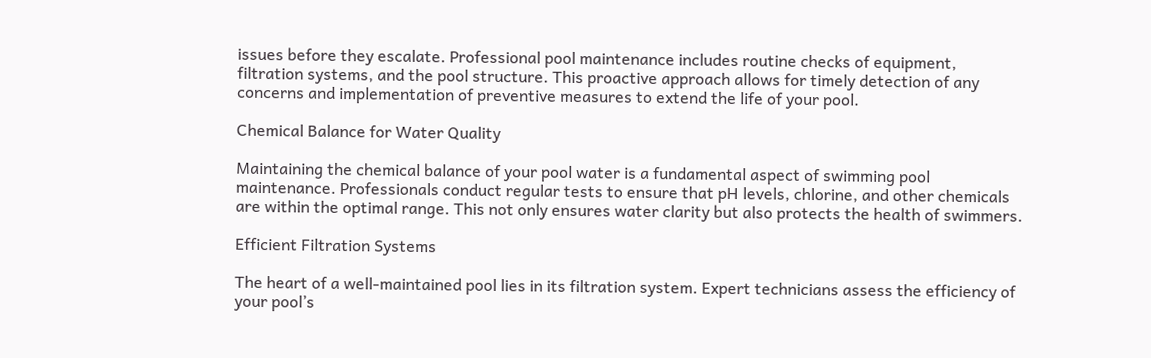issues before they escalate. Professional pool maintenance includes routine checks of equipment, filtration systems, and the pool structure. This proactive approach allows for timely detection of any concerns and implementation of preventive measures to extend the life of your pool.

Chemical Balance for Water Quality

Maintaining the chemical balance of your pool water is a fundamental aspect of swimming pool maintenance. Professionals conduct regular tests to ensure that pH levels, chlorine, and other chemicals are within the optimal range. This not only ensures water clarity but also protects the health of swimmers.

Efficient Filtration Systems

The heart of a well-maintained pool lies in its filtration system. Expert technicians assess the efficiency of your pool’s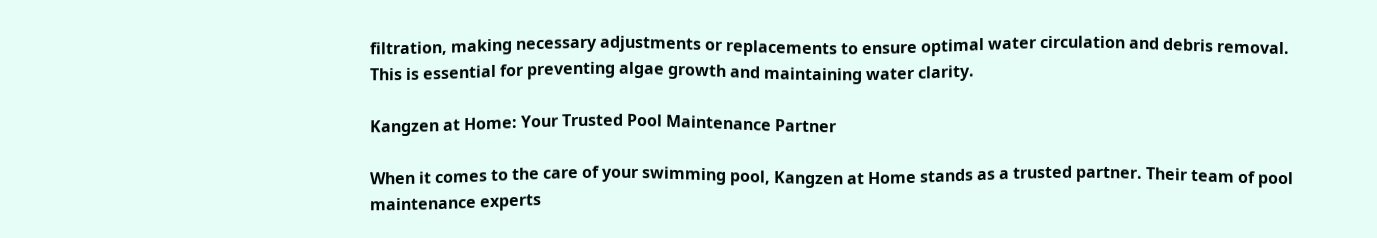filtration, making necessary adjustments or replacements to ensure optimal water circulation and debris removal. This is essential for preventing algae growth and maintaining water clarity.

Kangzen at Home: Your Trusted Pool Maintenance Partner

When it comes to the care of your swimming pool, Kangzen at Home stands as a trusted partner. Their team of pool maintenance experts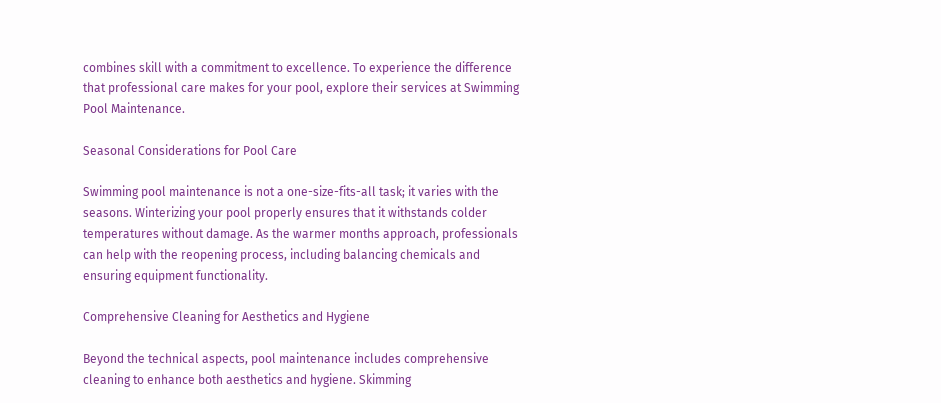combines skill with a commitment to excellence. To experience the difference that professional care makes for your pool, explore their services at Swimming Pool Maintenance.

Seasonal Considerations for Pool Care

Swimming pool maintenance is not a one-size-fits-all task; it varies with the seasons. Winterizing your pool properly ensures that it withstands colder temperatures without damage. As the warmer months approach, professionals can help with the reopening process, including balancing chemicals and ensuring equipment functionality.

Comprehensive Cleaning for Aesthetics and Hygiene

Beyond the technical aspects, pool maintenance includes comprehensive cleaning to enhance both aesthetics and hygiene. Skimming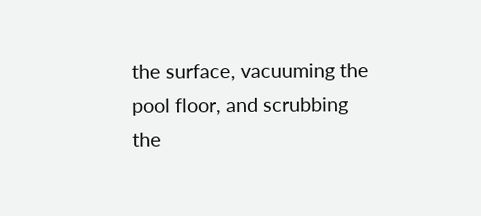the surface, vacuuming the pool floor, and scrubbing the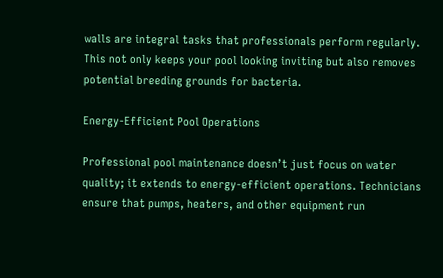walls are integral tasks that professionals perform regularly. This not only keeps your pool looking inviting but also removes potential breeding grounds for bacteria.

Energy-Efficient Pool Operations

Professional pool maintenance doesn’t just focus on water quality; it extends to energy-efficient operations. Technicians ensure that pumps, heaters, and other equipment run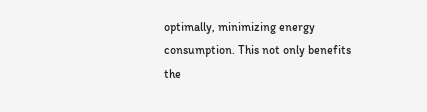optimally, minimizing energy consumption. This not only benefits the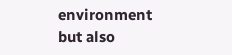environment but also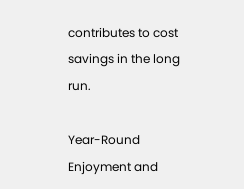contributes to cost savings in the long run.

Year-Round Enjoyment and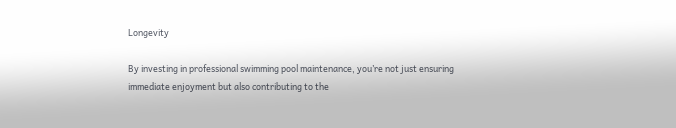Longevity

By investing in professional swimming pool maintenance, you’re not just ensuring immediate enjoyment but also contributing to the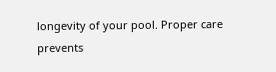longevity of your pool. Proper care prevents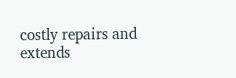costly repairs and extends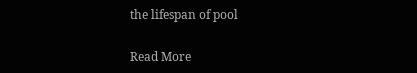the lifespan of pool

Read More